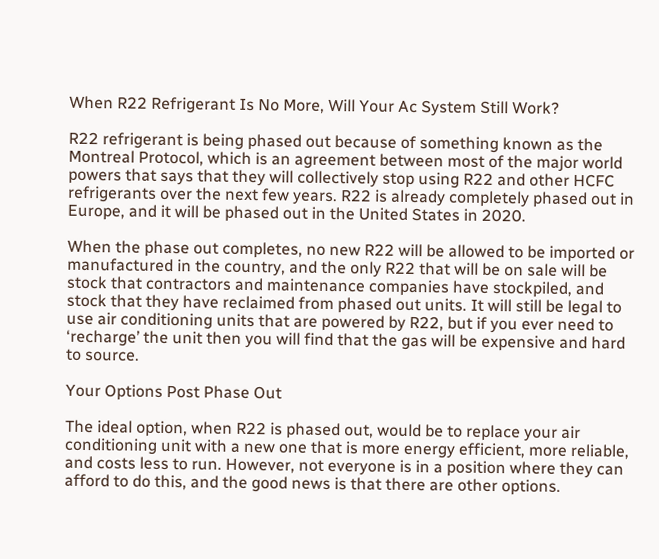When R22 Refrigerant Is No More, Will Your Ac System Still Work?

R22 refrigerant is being phased out because of something known as the Montreal Protocol, which is an agreement between most of the major world powers that says that they will collectively stop using R22 and other HCFC refrigerants over the next few years. R22 is already completely phased out in Europe, and it will be phased out in the United States in 2020.

When the phase out completes, no new R22 will be allowed to be imported or manufactured in the country, and the only R22 that will be on sale will be stock that contractors and maintenance companies have stockpiled, and stock that they have reclaimed from phased out units. It will still be legal to use air conditioning units that are powered by R22, but if you ever need to ‘recharge’ the unit then you will find that the gas will be expensive and hard to source.

Your Options Post Phase Out

The ideal option, when R22 is phased out, would be to replace your air conditioning unit with a new one that is more energy efficient, more reliable, and costs less to run. However, not everyone is in a position where they can afford to do this, and the good news is that there are other options.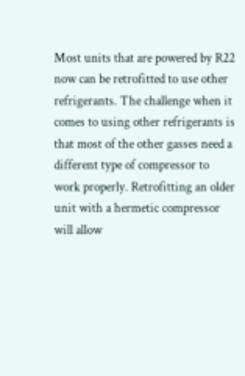Most units that are powered by R22 now can be retrofitted to use other refrigerants. The challenge when it comes to using other refrigerants is that most of the other gasses need a different type of compressor to work properly. Retrofitting an older unit with a hermetic compressor will allow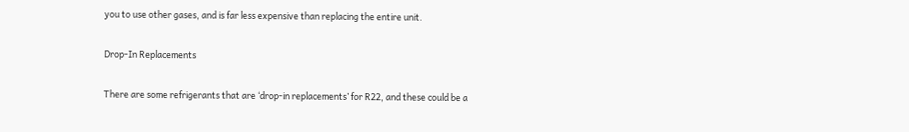you to use other gases, and is far less expensive than replacing the entire unit.

Drop-In Replacements

There are some refrigerants that are ‘drop-in replacements’ for R22, and these could be a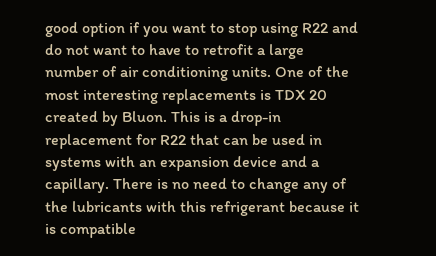good option if you want to stop using R22 and do not want to have to retrofit a large number of air conditioning units. One of the most interesting replacements is TDX 20 created by Bluon. This is a drop-in replacement for R22 that can be used in systems with an expansion device and a capillary. There is no need to change any of the lubricants with this refrigerant because it is compatible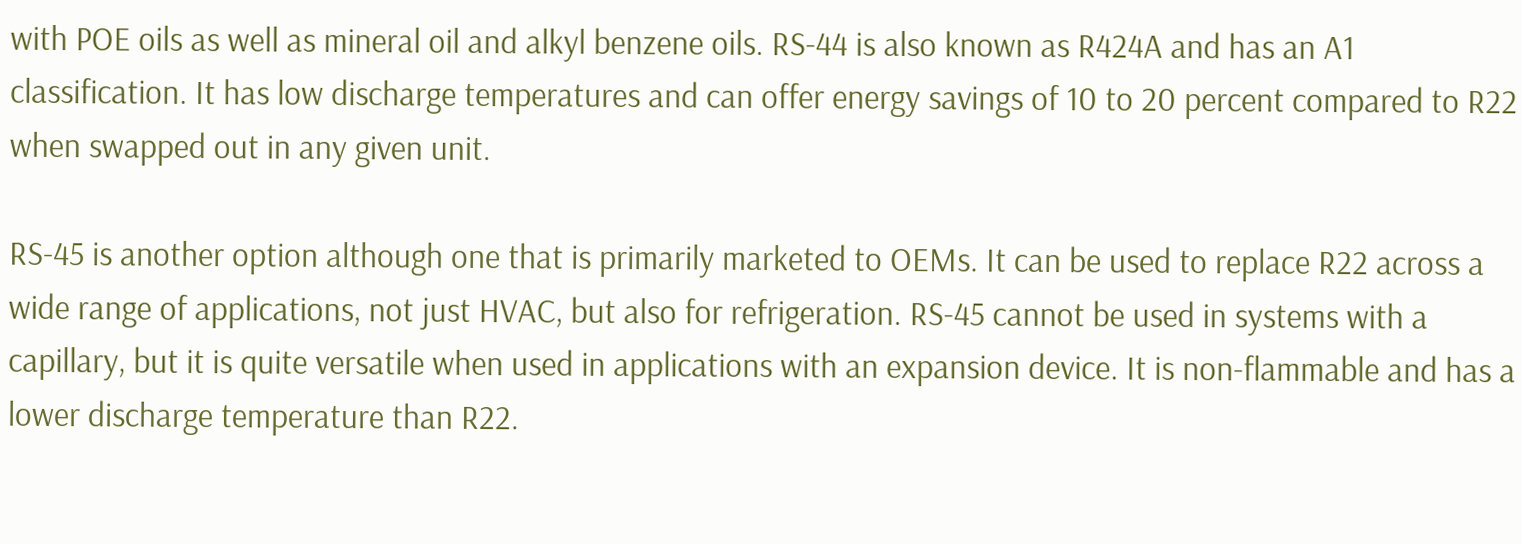with POE oils as well as mineral oil and alkyl benzene oils. RS-44 is also known as R424A and has an A1 classification. It has low discharge temperatures and can offer energy savings of 10 to 20 percent compared to R22 when swapped out in any given unit.

RS-45 is another option although one that is primarily marketed to OEMs. It can be used to replace R22 across a wide range of applications, not just HVAC, but also for refrigeration. RS-45 cannot be used in systems with a capillary, but it is quite versatile when used in applications with an expansion device. It is non-flammable and has a lower discharge temperature than R22.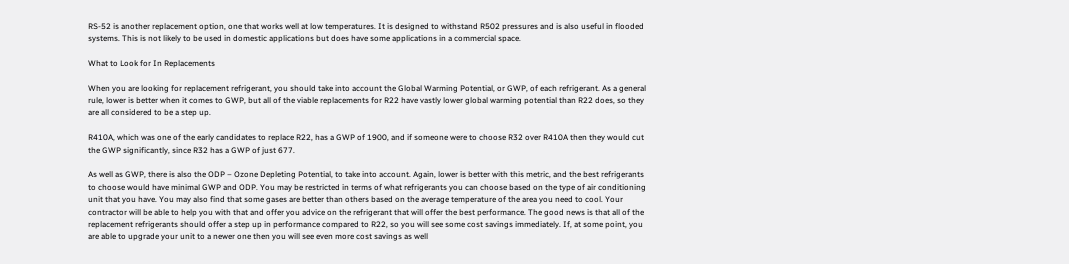RS-52 is another replacement option, one that works well at low temperatures. It is designed to withstand R502 pressures and is also useful in flooded systems. This is not likely to be used in domestic applications but does have some applications in a commercial space.

What to Look for In Replacements

When you are looking for replacement refrigerant, you should take into account the Global Warming Potential, or GWP, of each refrigerant. As a general rule, lower is better when it comes to GWP, but all of the viable replacements for R22 have vastly lower global warming potential than R22 does, so they are all considered to be a step up.

R410A, which was one of the early candidates to replace R22, has a GWP of 1900, and if someone were to choose R32 over R410A then they would cut the GWP significantly, since R32 has a GWP of just 677.

As well as GWP, there is also the ODP – Ozone Depleting Potential, to take into account. Again, lower is better with this metric, and the best refrigerants to choose would have minimal GWP and ODP. You may be restricted in terms of what refrigerants you can choose based on the type of air conditioning unit that you have. You may also find that some gases are better than others based on the average temperature of the area you need to cool. Your contractor will be able to help you with that and offer you advice on the refrigerant that will offer the best performance. The good news is that all of the replacement refrigerants should offer a step up in performance compared to R22, so you will see some cost savings immediately. If, at some point, you are able to upgrade your unit to a newer one then you will see even more cost savings as well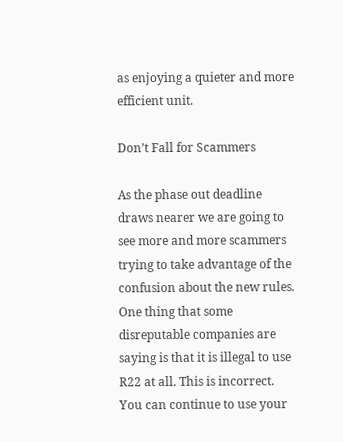as enjoying a quieter and more efficient unit.

Don’t Fall for Scammers

As the phase out deadline draws nearer we are going to see more and more scammers trying to take advantage of the confusion about the new rules. One thing that some disreputable companies are saying is that it is illegal to use R22 at all. This is incorrect. You can continue to use your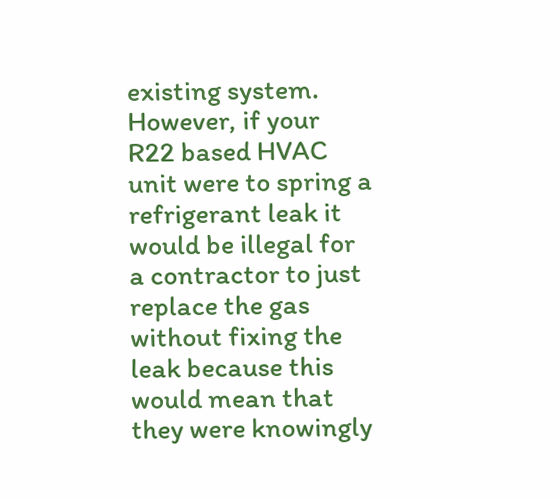existing system. However, if your R22 based HVAC unit were to spring a refrigerant leak it would be illegal for a contractor to just replace the gas without fixing the leak because this would mean that they were knowingly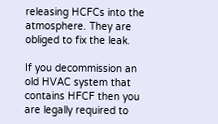releasing HCFCs into the atmosphere. They are obliged to fix the leak.

If you decommission an old HVAC system that contains HFCF then you are legally required to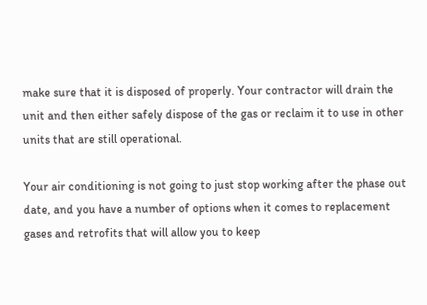make sure that it is disposed of properly. Your contractor will drain the unit and then either safely dispose of the gas or reclaim it to use in other units that are still operational.

Your air conditioning is not going to just stop working after the phase out date, and you have a number of options when it comes to replacement gases and retrofits that will allow you to keep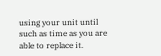using your unit until such as time as you are able to replace it.